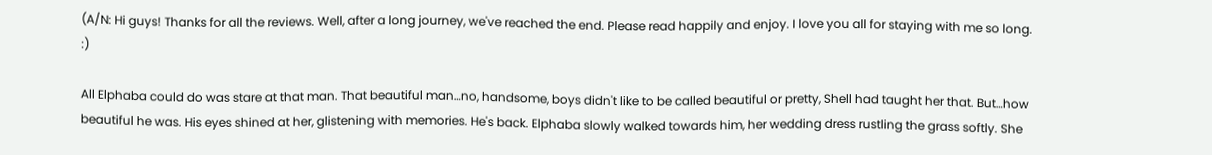(A/N: Hi guys! Thanks for all the reviews. Well, after a long journey, we've reached the end. Please read happily and enjoy. I love you all for staying with me so long. :)

All Elphaba could do was stare at that man. That beautiful man…no, handsome, boys didn't like to be called beautiful or pretty, Shell had taught her that. But…how beautiful he was. His eyes shined at her, glistening with memories. He's back. Elphaba slowly walked towards him, her wedding dress rustling the grass softly. She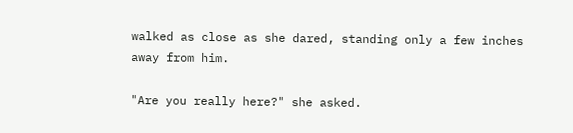walked as close as she dared, standing only a few inches away from him.

"Are you really here?" she asked.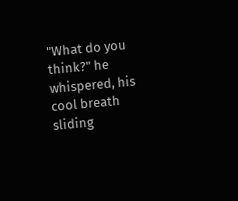"What do you think?" he whispered, his cool breath sliding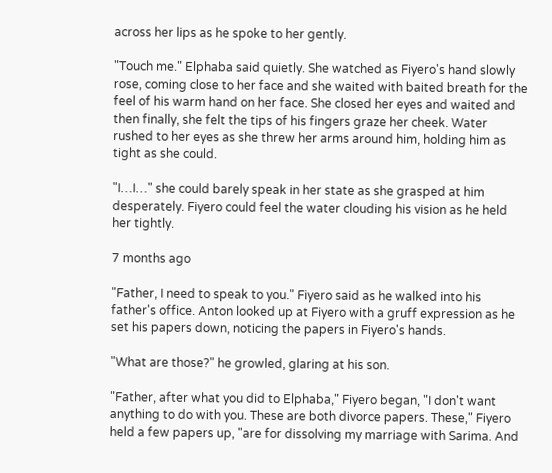across her lips as he spoke to her gently.

"Touch me." Elphaba said quietly. She watched as Fiyero's hand slowly rose, coming close to her face and she waited with baited breath for the feel of his warm hand on her face. She closed her eyes and waited and then finally, she felt the tips of his fingers graze her cheek. Water rushed to her eyes as she threw her arms around him, holding him as tight as she could.

"I…I…" she could barely speak in her state as she grasped at him desperately. Fiyero could feel the water clouding his vision as he held her tightly.

7 months ago

"Father, I need to speak to you." Fiyero said as he walked into his father's office. Anton looked up at Fiyero with a gruff expression as he set his papers down, noticing the papers in Fiyero's hands.

"What are those?" he growled, glaring at his son.

"Father, after what you did to Elphaba," Fiyero began, "I don't want anything to do with you. These are both divorce papers. These," Fiyero held a few papers up, "are for dissolving my marriage with Sarima. And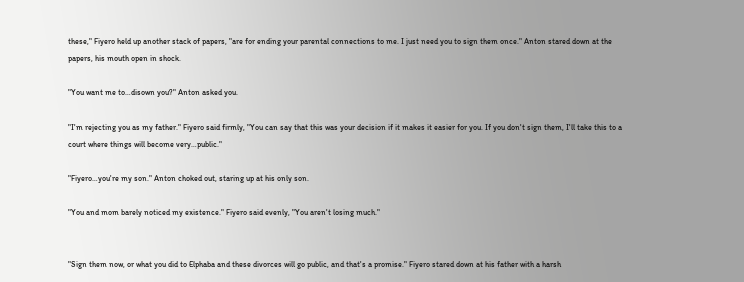these," Fiyero held up another stack of papers, "are for ending your parental connections to me. I just need you to sign them once." Anton stared down at the papers, his mouth open in shock.

"You want me to…disown you?" Anton asked you.

"I'm rejecting you as my father." Fiyero said firmly, "You can say that this was your decision if it makes it easier for you. If you don't sign them, I'll take this to a court where things will become very…public."

"Fiyero…you're my son." Anton choked out, staring up at his only son.

"You and mom barely noticed my existence." Fiyero said evenly, "You aren't losing much."


"Sign them now, or what you did to Elphaba and these divorces will go public, and that's a promise." Fiyero stared down at his father with a harsh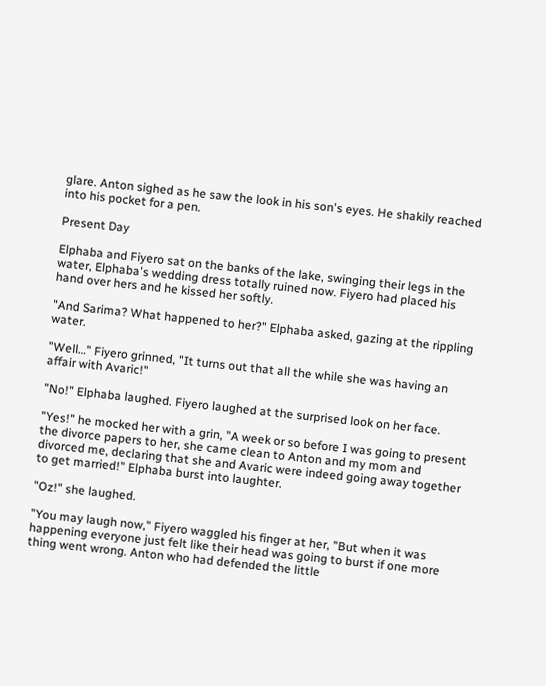glare. Anton sighed as he saw the look in his son's eyes. He shakily reached into his pocket for a pen.

Present Day

Elphaba and Fiyero sat on the banks of the lake, swinging their legs in the water, Elphaba's wedding dress totally ruined now. Fiyero had placed his hand over hers and he kissed her softly.

"And Sarima? What happened to her?" Elphaba asked, gazing at the rippling water.

"Well…" Fiyero grinned, "It turns out that all the while she was having an affair with Avaric!"

"No!" Elphaba laughed. Fiyero laughed at the surprised look on her face.

"Yes!" he mocked her with a grin, "A week or so before I was going to present the divorce papers to her, she came clean to Anton and my mom and divorced me, declaring that she and Avaric were indeed going away together to get married!" Elphaba burst into laughter.

"Oz!" she laughed.

"You may laugh now," Fiyero waggled his finger at her, "But when it was happening everyone just felt like their head was going to burst if one more thing went wrong. Anton who had defended the little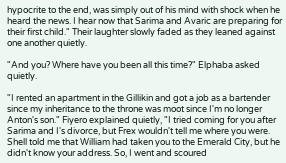hypocrite to the end, was simply out of his mind with shock when he heard the news. I hear now that Sarima and Avaric are preparing for their first child." Their laughter slowly faded as they leaned against one another quietly.

"And you? Where have you been all this time?" Elphaba asked quietly.

"I rented an apartment in the Gillikin and got a job as a bartender since my inheritance to the throne was moot since I'm no longer Anton's son." Fiyero explained quietly, "I tried coming for you after Sarima and I's divorce, but Frex wouldn't tell me where you were. Shell told me that William had taken you to the Emerald City, but he didn't know your address. So, I went and scoured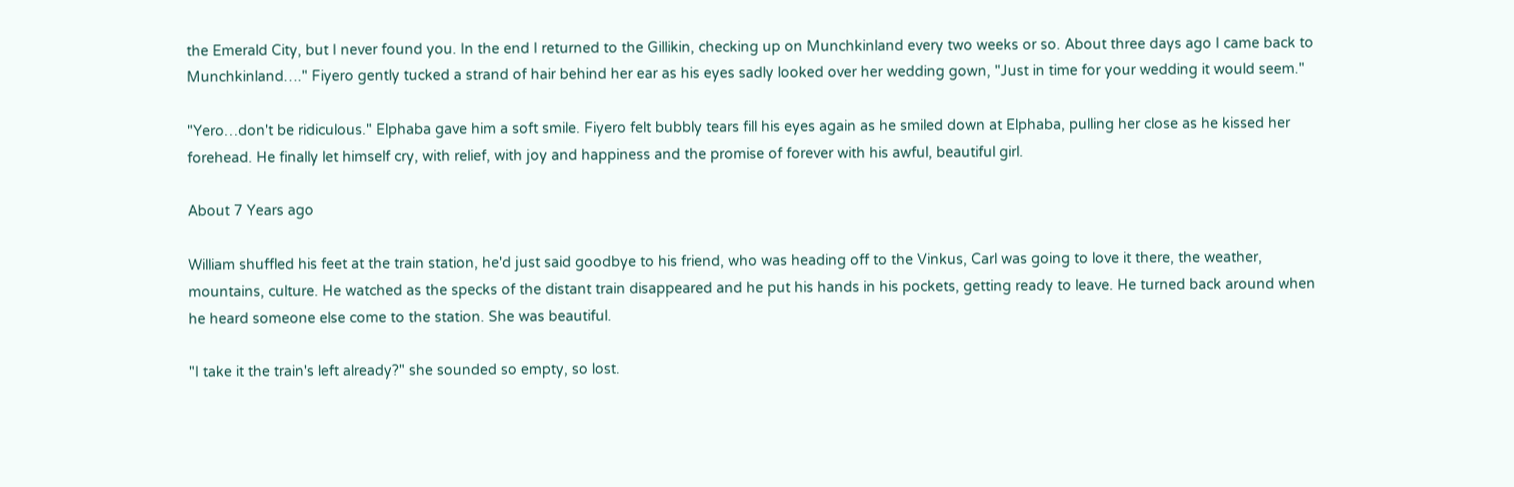the Emerald City, but I never found you. In the end I returned to the Gillikin, checking up on Munchkinland every two weeks or so. About three days ago I came back to Munchkinland…." Fiyero gently tucked a strand of hair behind her ear as his eyes sadly looked over her wedding gown, "Just in time for your wedding it would seem."

"Yero…don't be ridiculous." Elphaba gave him a soft smile. Fiyero felt bubbly tears fill his eyes again as he smiled down at Elphaba, pulling her close as he kissed her forehead. He finally let himself cry, with relief, with joy and happiness and the promise of forever with his awful, beautiful girl.

About 7 Years ago

William shuffled his feet at the train station, he'd just said goodbye to his friend, who was heading off to the Vinkus, Carl was going to love it there, the weather, mountains, culture. He watched as the specks of the distant train disappeared and he put his hands in his pockets, getting ready to leave. He turned back around when he heard someone else come to the station. She was beautiful.

"I take it the train's left already?" she sounded so empty, so lost.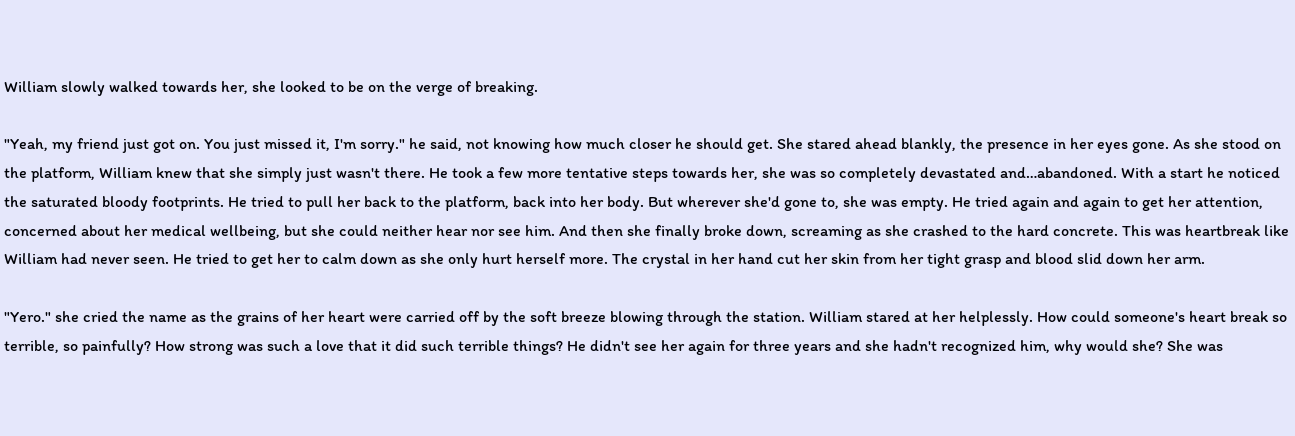William slowly walked towards her, she looked to be on the verge of breaking.

"Yeah, my friend just got on. You just missed it, I'm sorry." he said, not knowing how much closer he should get. She stared ahead blankly, the presence in her eyes gone. As she stood on the platform, William knew that she simply just wasn't there. He took a few more tentative steps towards her, she was so completely devastated and…abandoned. With a start he noticed the saturated bloody footprints. He tried to pull her back to the platform, back into her body. But wherever she'd gone to, she was empty. He tried again and again to get her attention, concerned about her medical wellbeing, but she could neither hear nor see him. And then she finally broke down, screaming as she crashed to the hard concrete. This was heartbreak like William had never seen. He tried to get her to calm down as she only hurt herself more. The crystal in her hand cut her skin from her tight grasp and blood slid down her arm.

"Yero." she cried the name as the grains of her heart were carried off by the soft breeze blowing through the station. William stared at her helplessly. How could someone's heart break so terrible, so painfully? How strong was such a love that it did such terrible things? He didn't see her again for three years and she hadn't recognized him, why would she? She was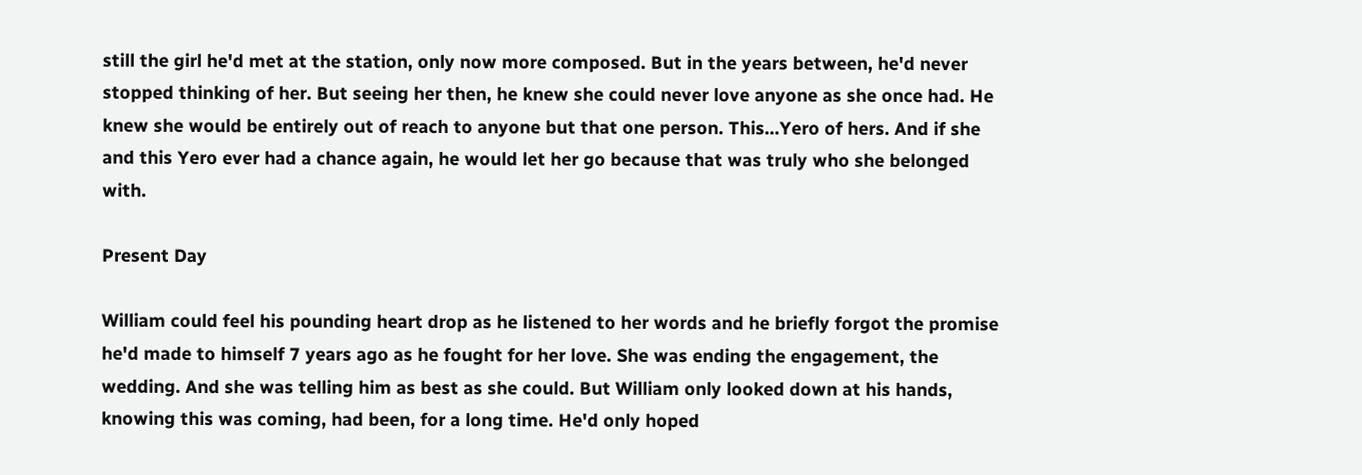still the girl he'd met at the station, only now more composed. But in the years between, he'd never stopped thinking of her. But seeing her then, he knew she could never love anyone as she once had. He knew she would be entirely out of reach to anyone but that one person. This…Yero of hers. And if she and this Yero ever had a chance again, he would let her go because that was truly who she belonged with.

Present Day

William could feel his pounding heart drop as he listened to her words and he briefly forgot the promise he'd made to himself 7 years ago as he fought for her love. She was ending the engagement, the wedding. And she was telling him as best as she could. But William only looked down at his hands, knowing this was coming, had been, for a long time. He'd only hoped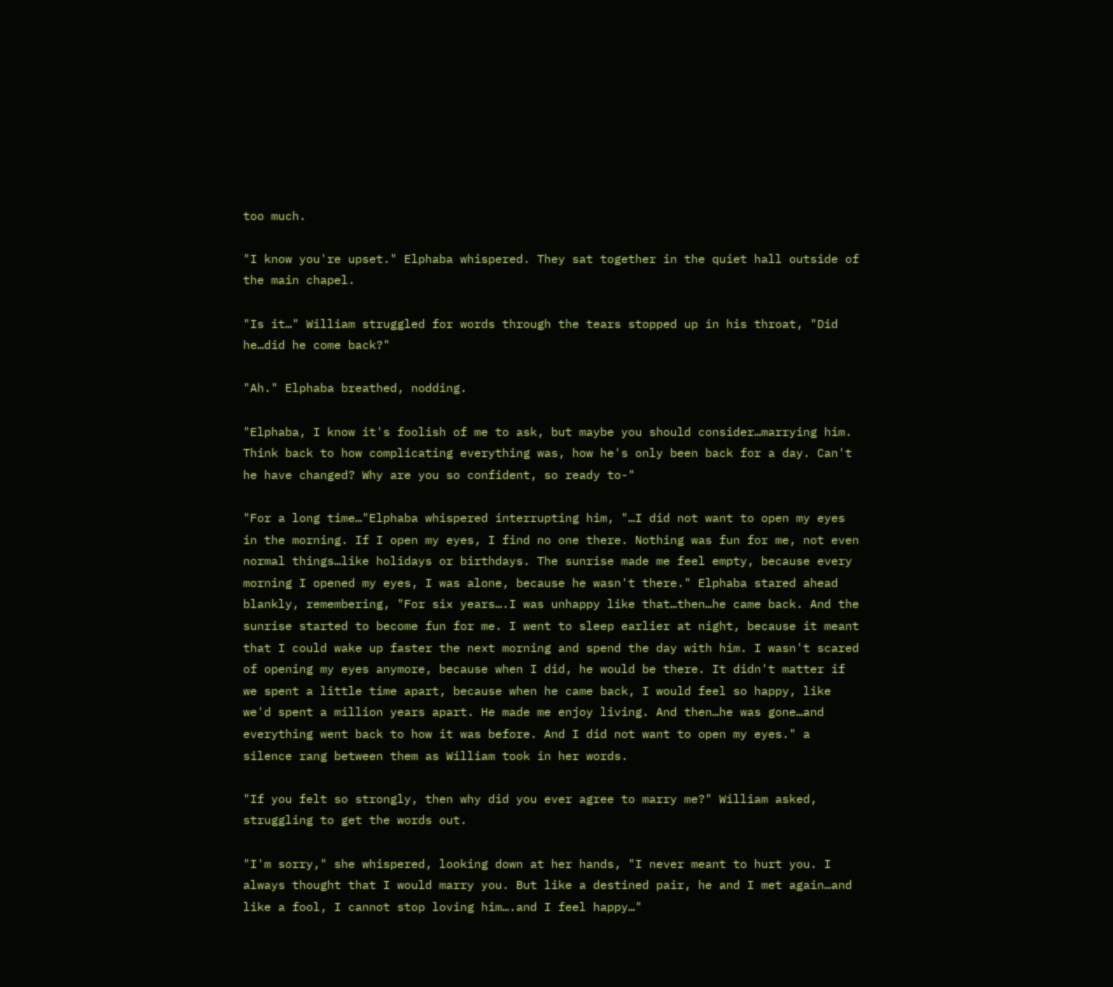too much.

"I know you're upset." Elphaba whispered. They sat together in the quiet hall outside of the main chapel.

"Is it…" William struggled for words through the tears stopped up in his throat, "Did he…did he come back?"

"Ah." Elphaba breathed, nodding.

"Elphaba, I know it's foolish of me to ask, but maybe you should consider…marrying him. Think back to how complicating everything was, how he's only been back for a day. Can't he have changed? Why are you so confident, so ready to-"

"For a long time…"Elphaba whispered interrupting him, "…I did not want to open my eyes in the morning. If I open my eyes, I find no one there. Nothing was fun for me, not even normal things…like holidays or birthdays. The sunrise made me feel empty, because every morning I opened my eyes, I was alone, because he wasn't there." Elphaba stared ahead blankly, remembering, "For six years….I was unhappy like that…then…he came back. And the sunrise started to become fun for me. I went to sleep earlier at night, because it meant that I could wake up faster the next morning and spend the day with him. I wasn't scared of opening my eyes anymore, because when I did, he would be there. It didn't matter if we spent a little time apart, because when he came back, I would feel so happy, like we'd spent a million years apart. He made me enjoy living. And then…he was gone…and everything went back to how it was before. And I did not want to open my eyes." a silence rang between them as William took in her words.

"If you felt so strongly, then why did you ever agree to marry me?" William asked, struggling to get the words out.

"I'm sorry," she whispered, looking down at her hands, "I never meant to hurt you. I always thought that I would marry you. But like a destined pair, he and I met again…and like a fool, I cannot stop loving him….and I feel happy…"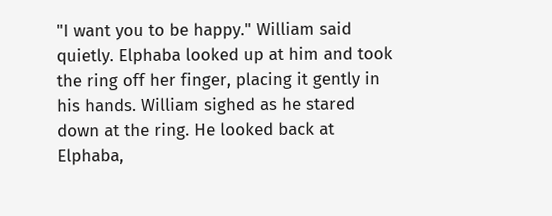"I want you to be happy." William said quietly. Elphaba looked up at him and took the ring off her finger, placing it gently in his hands. William sighed as he stared down at the ring. He looked back at Elphaba,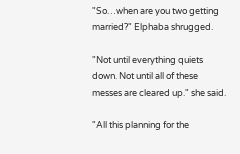"So…when are you two getting married?" Elphaba shrugged.

"Not until everything quiets down. Not until all of these messes are cleared up." she said.

"All this planning for the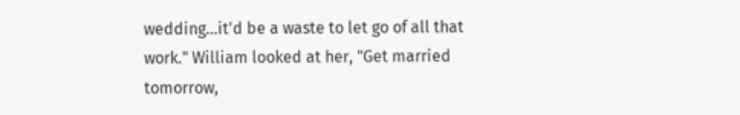wedding…it'd be a waste to let go of all that work." William looked at her, "Get married tomorrow,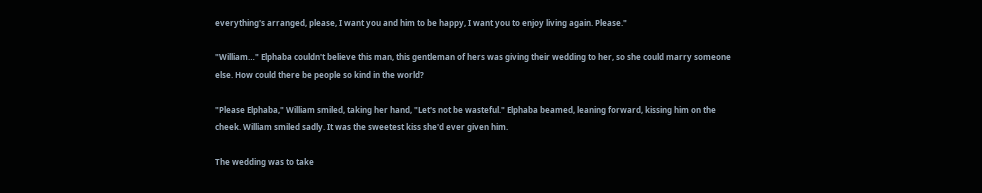everything's arranged, please, I want you and him to be happy, I want you to enjoy living again. Please."

"William…" Elphaba couldn't believe this man, this gentleman of hers was giving their wedding to her, so she could marry someone else. How could there be people so kind in the world?

"Please Elphaba," William smiled, taking her hand, "Let's not be wasteful." Elphaba beamed, leaning forward, kissing him on the cheek. William smiled sadly. It was the sweetest kiss she'd ever given him.

The wedding was to take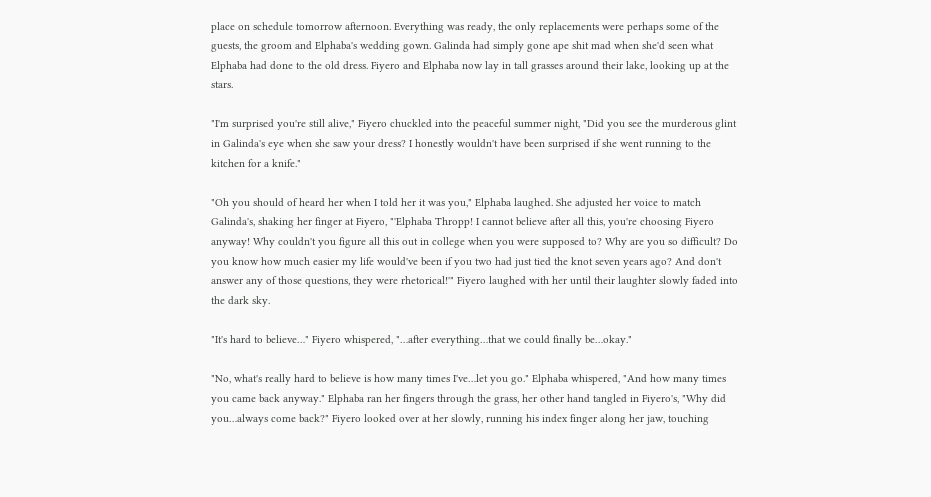place on schedule tomorrow afternoon. Everything was ready, the only replacements were perhaps some of the guests, the groom and Elphaba's wedding gown. Galinda had simply gone ape shit mad when she'd seen what Elphaba had done to the old dress. Fiyero and Elphaba now lay in tall grasses around their lake, looking up at the stars.

"I'm surprised you're still alive," Fiyero chuckled into the peaceful summer night, "Did you see the murderous glint in Galinda's eye when she saw your dress? I honestly wouldn't have been surprised if she went running to the kitchen for a knife."

"Oh you should of heard her when I told her it was you," Elphaba laughed. She adjusted her voice to match Galinda's, shaking her finger at Fiyero, "'Elphaba Thropp! I cannot believe after all this, you're choosing Fiyero anyway! Why couldn't you figure all this out in college when you were supposed to? Why are you so difficult? Do you know how much easier my life would've been if you two had just tied the knot seven years ago? And don't answer any of those questions, they were rhetorical!'" Fiyero laughed with her until their laughter slowly faded into the dark sky.

"It's hard to believe…" Fiyero whispered, "…after everything…that we could finally be…okay."

"No, what's really hard to believe is how many times I've…let you go." Elphaba whispered, "And how many times you came back anyway." Elphaba ran her fingers through the grass, her other hand tangled in Fiyero's, "Why did you…always come back?" Fiyero looked over at her slowly, running his index finger along her jaw, touching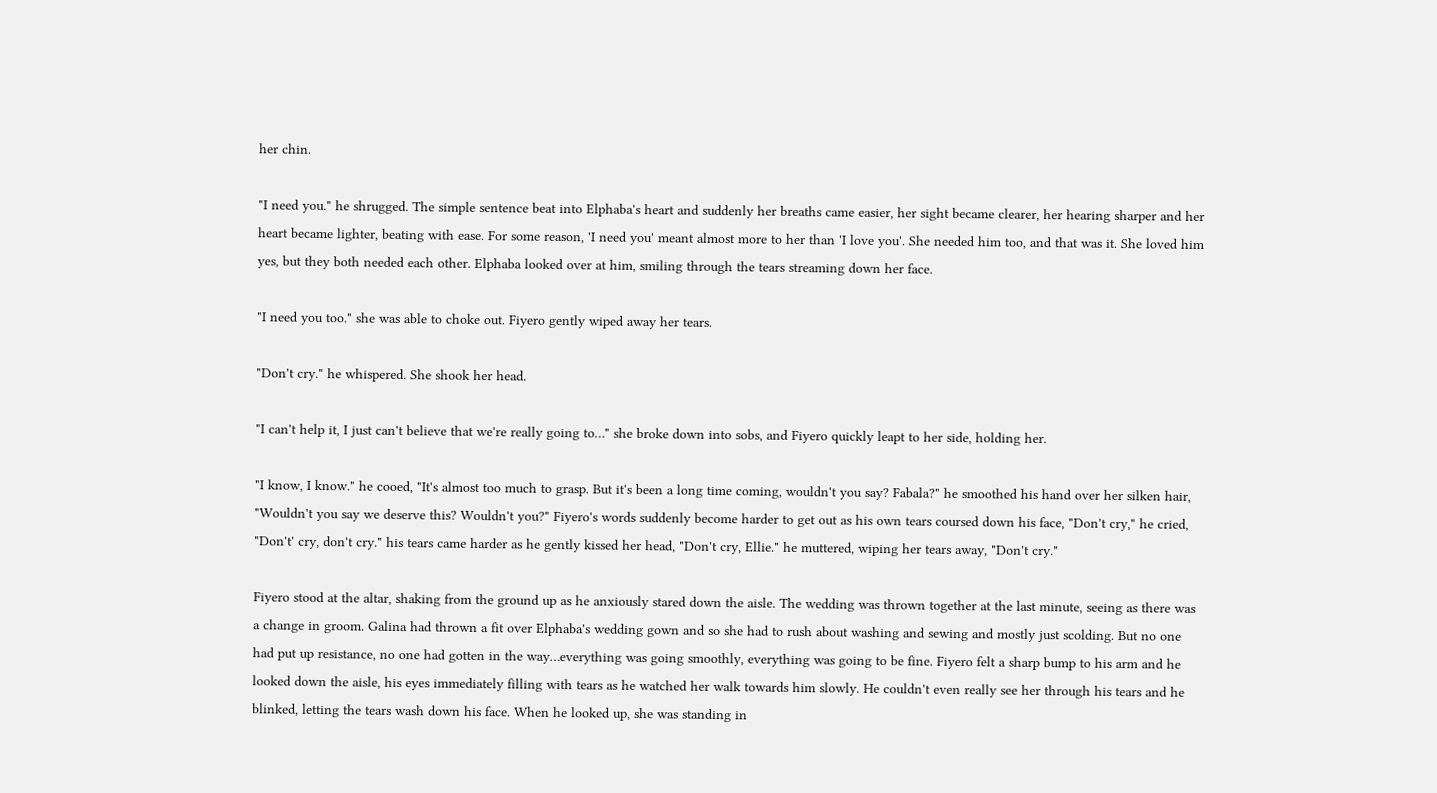her chin.

"I need you." he shrugged. The simple sentence beat into Elphaba's heart and suddenly her breaths came easier, her sight became clearer, her hearing sharper and her heart became lighter, beating with ease. For some reason, 'I need you' meant almost more to her than 'I love you'. She needed him too, and that was it. She loved him yes, but they both needed each other. Elphaba looked over at him, smiling through the tears streaming down her face.

"I need you too." she was able to choke out. Fiyero gently wiped away her tears.

"Don't cry." he whispered. She shook her head.

"I can't help it, I just can't believe that we're really going to…" she broke down into sobs, and Fiyero quickly leapt to her side, holding her.

"I know, I know." he cooed, "It's almost too much to grasp. But it's been a long time coming, wouldn't you say? Fabala?" he smoothed his hand over her silken hair, "Wouldn't you say we deserve this? Wouldn't you?" Fiyero's words suddenly become harder to get out as his own tears coursed down his face, "Don't cry," he cried, "Don't' cry, don't cry." his tears came harder as he gently kissed her head, "Don't cry, Ellie." he muttered, wiping her tears away, "Don't cry."

Fiyero stood at the altar, shaking from the ground up as he anxiously stared down the aisle. The wedding was thrown together at the last minute, seeing as there was a change in groom. Galina had thrown a fit over Elphaba's wedding gown and so she had to rush about washing and sewing and mostly just scolding. But no one had put up resistance, no one had gotten in the way…everything was going smoothly, everything was going to be fine. Fiyero felt a sharp bump to his arm and he looked down the aisle, his eyes immediately filling with tears as he watched her walk towards him slowly. He couldn't even really see her through his tears and he blinked, letting the tears wash down his face. When he looked up, she was standing in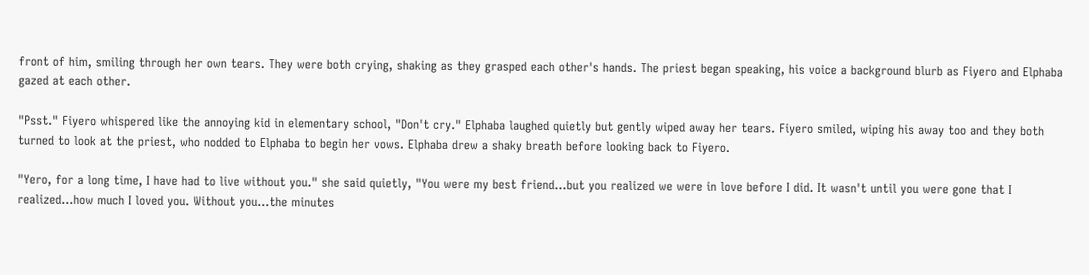front of him, smiling through her own tears. They were both crying, shaking as they grasped each other's hands. The priest began speaking, his voice a background blurb as Fiyero and Elphaba gazed at each other.

"Psst." Fiyero whispered like the annoying kid in elementary school, "Don't cry." Elphaba laughed quietly but gently wiped away her tears. Fiyero smiled, wiping his away too and they both turned to look at the priest, who nodded to Elphaba to begin her vows. Elphaba drew a shaky breath before looking back to Fiyero.

"Yero, for a long time, I have had to live without you." she said quietly, "You were my best friend…but you realized we were in love before I did. It wasn't until you were gone that I realized…how much I loved you. Without you...the minutes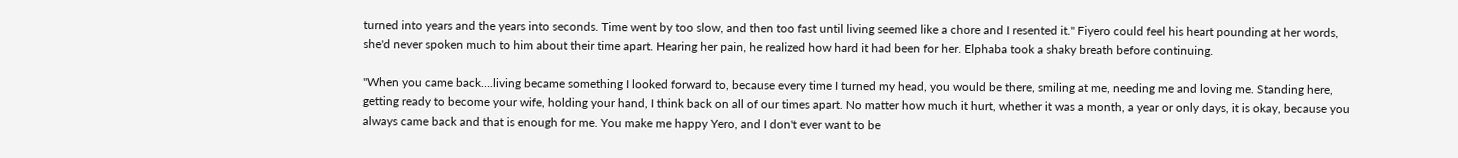turned into years and the years into seconds. Time went by too slow, and then too fast until living seemed like a chore and I resented it." Fiyero could feel his heart pounding at her words, she'd never spoken much to him about their time apart. Hearing her pain, he realized how hard it had been for her. Elphaba took a shaky breath before continuing.

"When you came back….living became something I looked forward to, because every time I turned my head, you would be there, smiling at me, needing me and loving me. Standing here, getting ready to become your wife, holding your hand, I think back on all of our times apart. No matter how much it hurt, whether it was a month, a year or only days, it is okay, because you always came back and that is enough for me. You make me happy Yero, and I don't ever want to be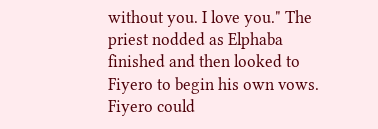without you. I love you." The priest nodded as Elphaba finished and then looked to Fiyero to begin his own vows. Fiyero could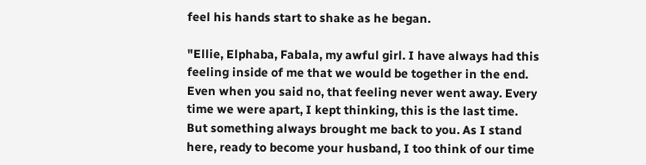feel his hands start to shake as he began.

"Ellie, Elphaba, Fabala, my awful girl. I have always had this feeling inside of me that we would be together in the end. Even when you said no, that feeling never went away. Every time we were apart, I kept thinking, this is the last time. But something always brought me back to you. As I stand here, ready to become your husband, I too think of our time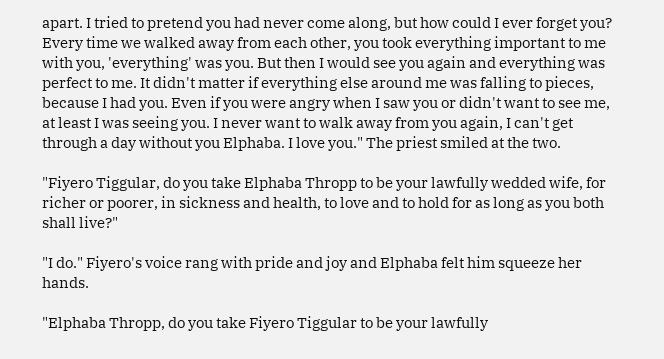apart. I tried to pretend you had never come along, but how could I ever forget you? Every time we walked away from each other, you took everything important to me with you, 'everything' was you. But then I would see you again and everything was perfect to me. It didn't matter if everything else around me was falling to pieces, because I had you. Even if you were angry when I saw you or didn't want to see me, at least I was seeing you. I never want to walk away from you again, I can't get through a day without you Elphaba. I love you." The priest smiled at the two.

"Fiyero Tiggular, do you take Elphaba Thropp to be your lawfully wedded wife, for richer or poorer, in sickness and health, to love and to hold for as long as you both shall live?"

"I do." Fiyero's voice rang with pride and joy and Elphaba felt him squeeze her hands.

"Elphaba Thropp, do you take Fiyero Tiggular to be your lawfully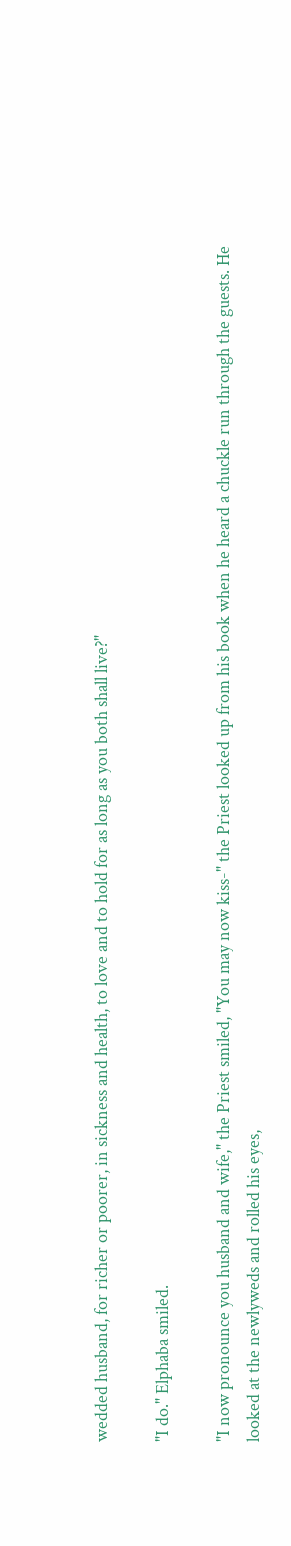wedded husband, for richer or poorer, in sickness and health, to love and to hold for as long as you both shall live?"

"I do." Elphaba smiled.

"I now pronounce you husband and wife," the Priest smiled, "You may now kiss-" the Priest looked up from his book when he heard a chuckle run through the guests. He looked at the newlyweds and rolled his eyes,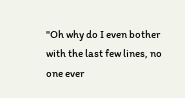"Oh why do I even bother with the last few lines, no one ever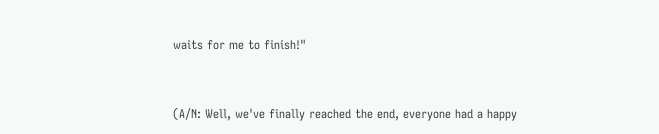waits for me to finish!"


(A/N: Well, we've finally reached the end, everyone had a happy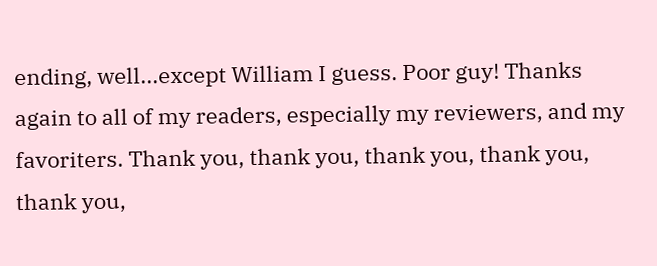ending, well...except William I guess. Poor guy! Thanks again to all of my readers, especially my reviewers, and my favoriters. Thank you, thank you, thank you, thank you, thank you,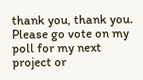thank you, thank you. Please go vote on my poll for my next project or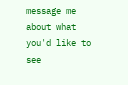message me about what you'd like to see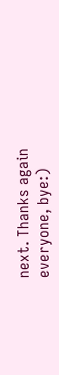next. Thanks again everyone, bye:)